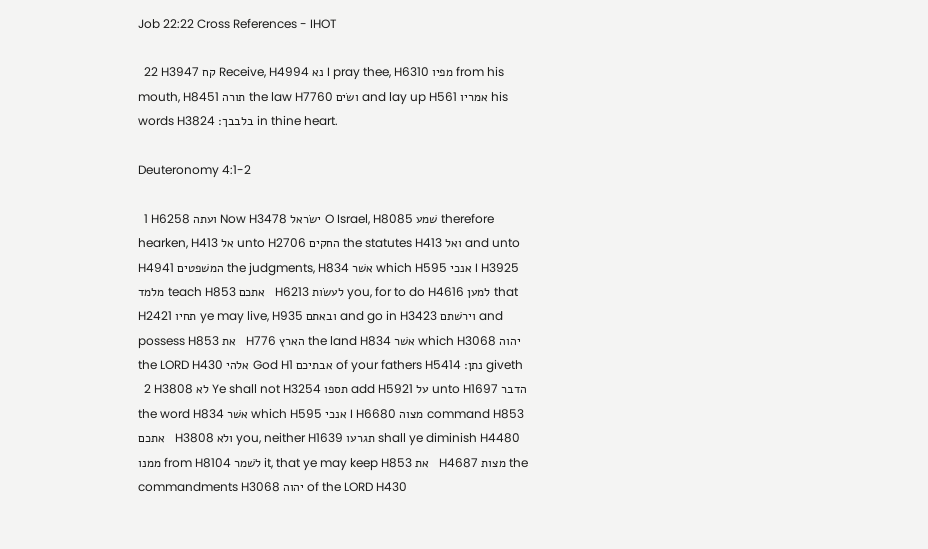Job 22:22 Cross References - IHOT

  22 H3947 קח Receive, H4994 נא I pray thee, H6310 מפיו from his mouth, H8451 תורה the law H7760 ושׂים and lay up H561 אמריו his words H3824 בלבבך׃ in thine heart.

Deuteronomy 4:1-2

  1 H6258 ועתה Now H3478 ישׂראל O Israel, H8085 שׁמע therefore hearken, H413 אל unto H2706 החקים the statutes H413 ואל and unto H4941 המשׁפטים the judgments, H834 אשׁר which H595 אנכי I H3925 מלמד teach H853 אתכם   H6213 לעשׂות you, for to do H4616 למען that H2421 תחיו ye may live, H935 ובאתם and go in H3423 וירשׁתם and possess H853 את   H776 הארץ the land H834 אשׁר which H3068 יהוה the LORD H430 אלהי God H1 אבתיכם of your fathers H5414 נתן׃ giveth
  2 H3808 לא Ye shall not H3254 תספו add H5921 על unto H1697 הדבר the word H834 אשׁר which H595 אנכי I H6680 מצוה command H853 אתכם   H3808 ולא you, neither H1639 תגרעו shall ye diminish H4480 ממנו from H8104 לשׁמר it, that ye may keep H853 את   H4687 מצות the commandments H3068 יהוה of the LORD H430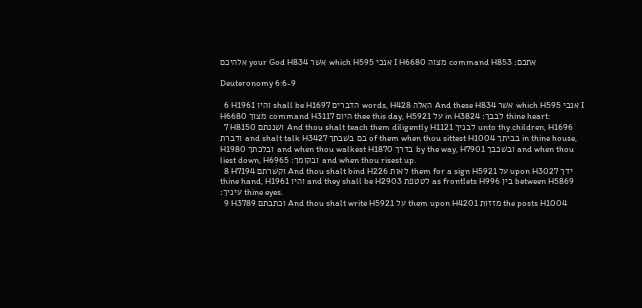אלהיכם your God H834 אשׁר which H595 אנכי I H6680 מצוה command H853 אתכם׃

Deuteronomy 6:6-9

  6 H1961 והיו shall be H1697 הדברים words, H428 האלה And these H834 אשׁר which H595 אנכי I H6680 מצוך command H3117 היום thee this day, H5921 על in H3824 לבבך׃ thine heart:
  7 H8150 ושׁננתם And thou shalt teach them diligently H1121 לבניך unto thy children, H1696 ודברת and shalt talk H3427 בם בשׁבתך of them when thou sittest H1004 בביתך in thine house, H1980 ובלכתך and when thou walkest H1870 בדרך by the way, H7901 ובשׁכבך and when thou liest down, H6965 ובקומך׃ and when thou risest up.
  8 H7194 וקשׁרתם And thou shalt bind H226 לאות them for a sign H5921 על upon H3027 ידך thine hand, H1961 והיו and they shall be H2903 לטטפת as frontlets H996 בין between H5869 עיניך׃ thine eyes.
  9 H3789 וכתבתם And thou shalt write H5921 על them upon H4201 מזזות the posts H1004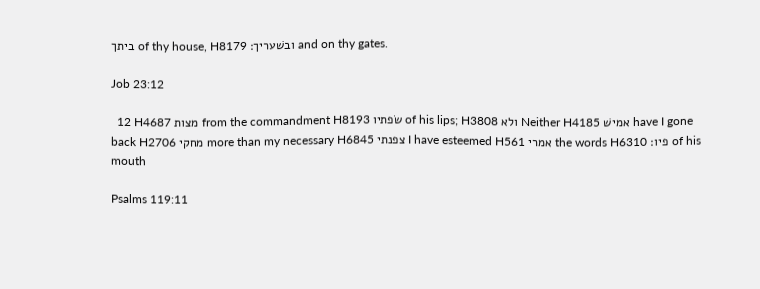ביתך of thy house, H8179 ובשׁעריך׃ and on thy gates.

Job 23:12

  12 H4687 מצות from the commandment H8193 שׂפתיו of his lips; H3808 ולא Neither H4185 אמישׁ have I gone back H2706 מחקי more than my necessary H6845 צפנתי I have esteemed H561 אמרי the words H6310 פיו׃ of his mouth

Psalms 119:11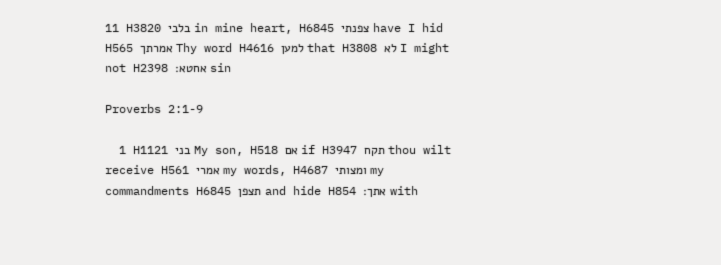11 H3820 בלבי in mine heart, H6845 צפנתי have I hid H565 אמרתך Thy word H4616 למען that H3808 לא I might not H2398 אחטא׃ sin

Proverbs 2:1-9

  1 H1121 בני My son, H518 אם if H3947 תקח thou wilt receive H561 אמרי my words, H4687 ומצותי my commandments H6845 תצפן and hide H854 אתך׃ with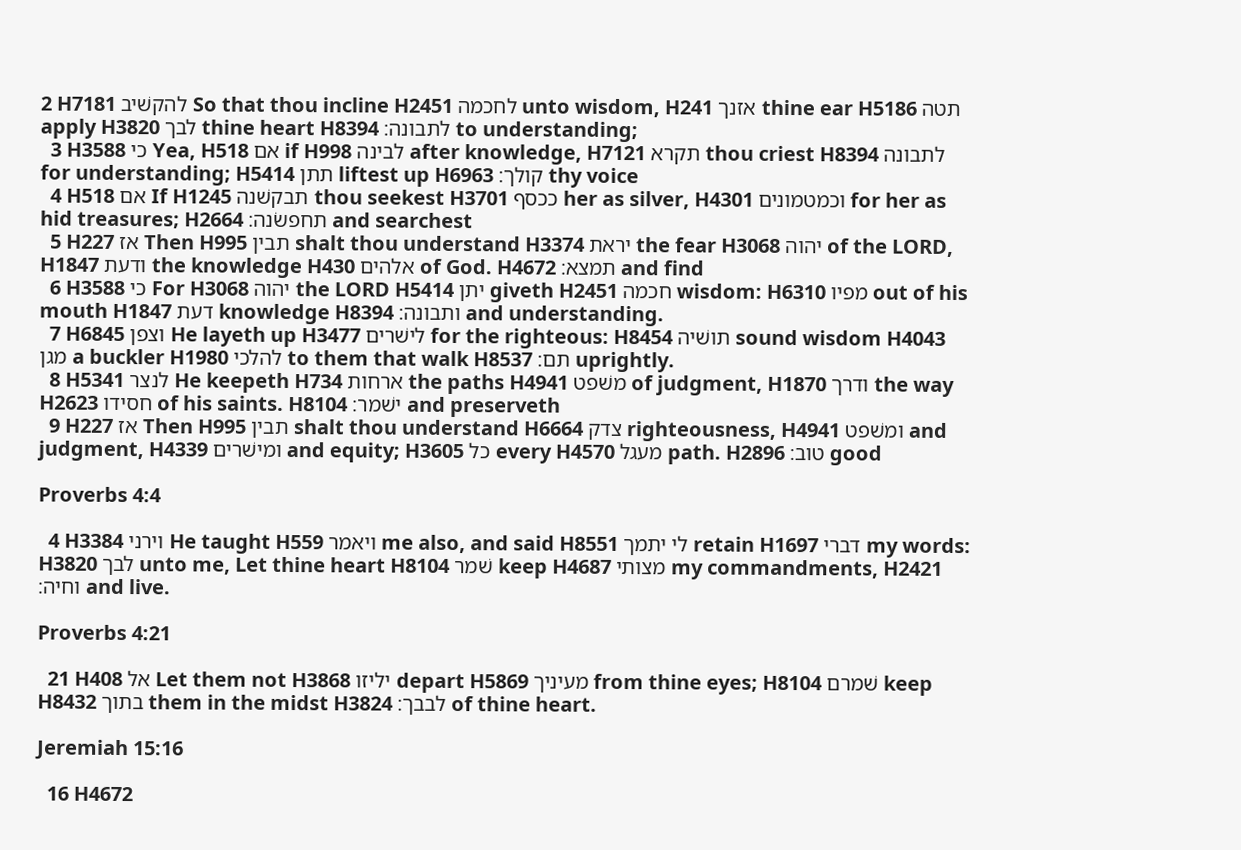2 H7181 להקשׁיב So that thou incline H2451 לחכמה unto wisdom, H241 אזנך thine ear H5186 תטה apply H3820 לבך thine heart H8394 לתבונה׃ to understanding;
  3 H3588 כי Yea, H518 אם if H998 לבינה after knowledge, H7121 תקרא thou criest H8394 לתבונה for understanding; H5414 תתן liftest up H6963 קולך׃ thy voice
  4 H518 אם If H1245 תבקשׁנה thou seekest H3701 ככסף her as silver, H4301 וכמטמונים for her as hid treasures; H2664 תחפשׂנה׃ and searchest
  5 H227 אז Then H995 תבין shalt thou understand H3374 יראת the fear H3068 יהוה of the LORD, H1847 ודעת the knowledge H430 אלהים of God. H4672 תמצא׃ and find
  6 H3588 כי For H3068 יהוה the LORD H5414 יתן giveth H2451 חכמה wisdom: H6310 מפיו out of his mouth H1847 דעת knowledge H8394 ותבונה׃ and understanding.
  7 H6845 וצפן He layeth up H3477 לישׁרים for the righteous: H8454 תושׁיה sound wisdom H4043 מגן a buckler H1980 להלכי to them that walk H8537 תם׃ uprightly.
  8 H5341 לנצר He keepeth H734 ארחות the paths H4941 משׁפט of judgment, H1870 ודרך the way H2623 חסידו of his saints. H8104 ישׁמר׃ and preserveth
  9 H227 אז Then H995 תבין shalt thou understand H6664 צדק righteousness, H4941 ומשׁפט and judgment, H4339 ומישׁרים and equity; H3605 כל every H4570 מעגל path. H2896 טוב׃ good

Proverbs 4:4

  4 H3384 וירני He taught H559 ויאמר me also, and said H8551 לי יתמך retain H1697 דברי my words: H3820 לבך unto me, Let thine heart H8104 שׁמר keep H4687 מצותי my commandments, H2421 וחיה׃ and live.

Proverbs 4:21

  21 H408 אל Let them not H3868 יליזו depart H5869 מעיניך from thine eyes; H8104 שׁמרם keep H8432 בתוך them in the midst H3824 לבבך׃ of thine heart.

Jeremiah 15:16

  16 H4672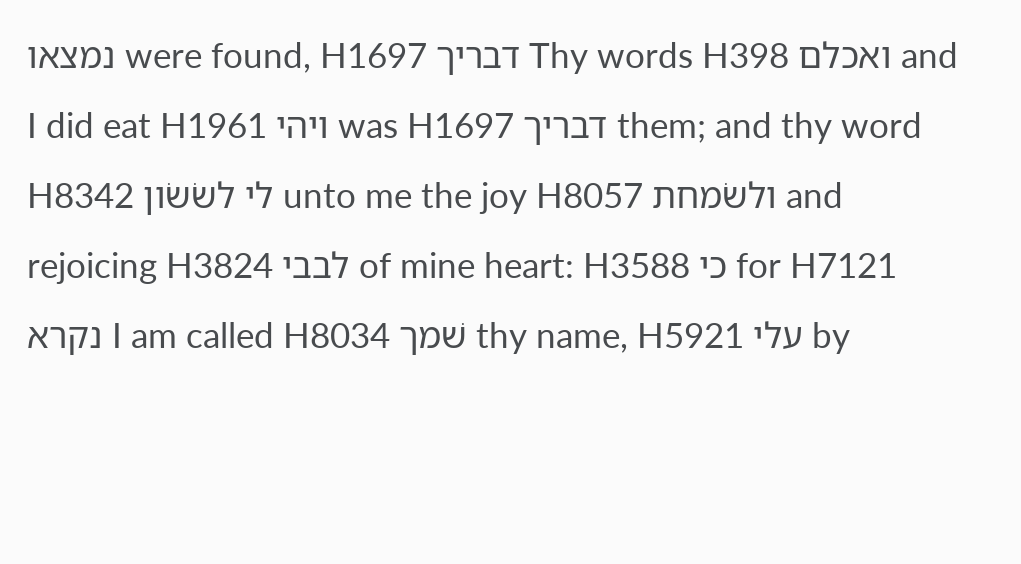נמצאו were found, H1697 דבריך Thy words H398 ואכלם and I did eat H1961 ויהי was H1697 דבריך them; and thy word H8342 לי לשׂשׂון unto me the joy H8057 ולשׂמחת and rejoicing H3824 לבבי of mine heart: H3588 כי for H7121 נקרא I am called H8034 שׁמך thy name, H5921 עלי by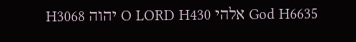H3068 יהוה O LORD H430 אלהי God H6635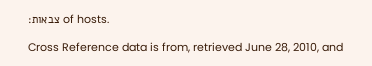צבאות׃ of hosts.

Cross Reference data is from, retrieved June 28, 2010, and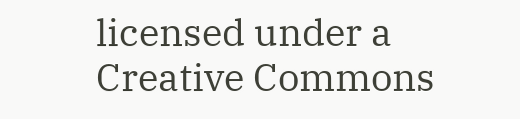licensed under a Creative Commons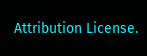Attribution License.